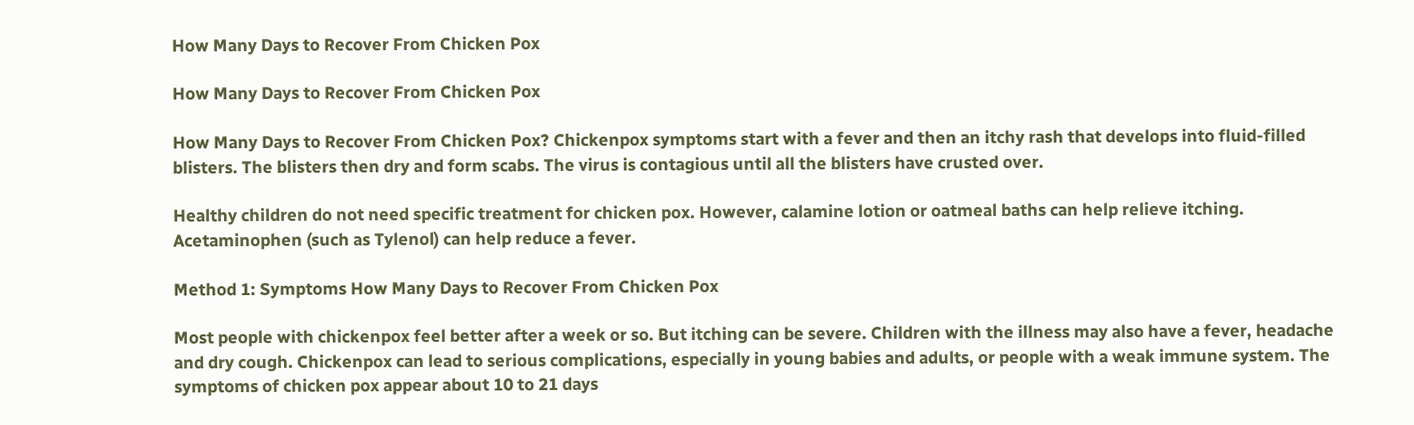How Many Days to Recover From Chicken Pox

How Many Days to Recover From Chicken Pox

How Many Days to Recover From Chicken Pox? Chickenpox symptoms start with a fever and then an itchy rash that develops into fluid-filled blisters. The blisters then dry and form scabs. The virus is contagious until all the blisters have crusted over.

Healthy children do not need specific treatment for chicken pox. However, calamine lotion or oatmeal baths can help relieve itching. Acetaminophen (such as Tylenol) can help reduce a fever.

Method 1: Symptoms How Many Days to Recover From Chicken Pox

Most people with chickenpox feel better after a week or so. But itching can be severe. Children with the illness may also have a fever, headache and dry cough. Chickenpox can lead to serious complications, especially in young babies and adults, or people with a weak immune system. The symptoms of chicken pox appear about 10 to 21 days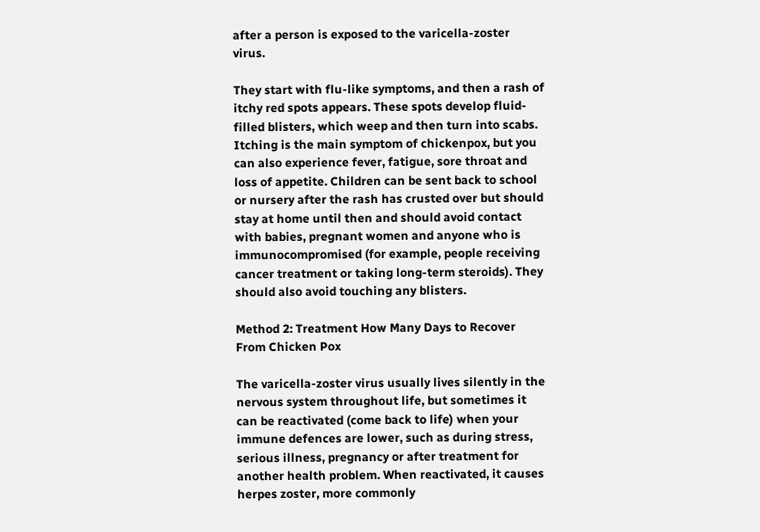after a person is exposed to the varicella-zoster virus.

They start with flu-like symptoms, and then a rash of itchy red spots appears. These spots develop fluid-filled blisters, which weep and then turn into scabs. Itching is the main symptom of chickenpox, but you can also experience fever, fatigue, sore throat and loss of appetite. Children can be sent back to school or nursery after the rash has crusted over but should stay at home until then and should avoid contact with babies, pregnant women and anyone who is immunocompromised (for example, people receiving cancer treatment or taking long-term steroids). They should also avoid touching any blisters.

Method 2: Treatment How Many Days to Recover From Chicken Pox

The varicella-zoster virus usually lives silently in the nervous system throughout life, but sometimes it can be reactivated (come back to life) when your immune defences are lower, such as during stress, serious illness, pregnancy or after treatment for another health problem. When reactivated, it causes herpes zoster, more commonly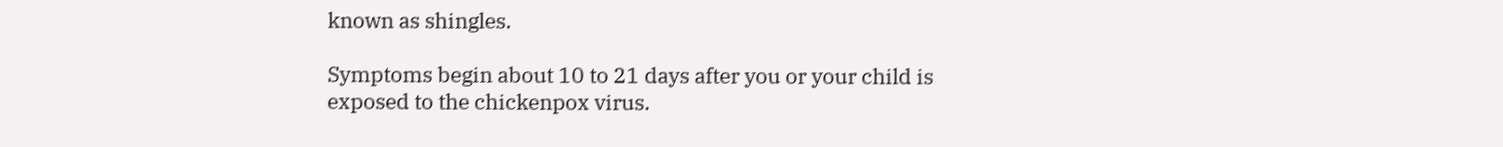known as shingles.

Symptoms begin about 10 to 21 days after you or your child is exposed to the chickenpox virus.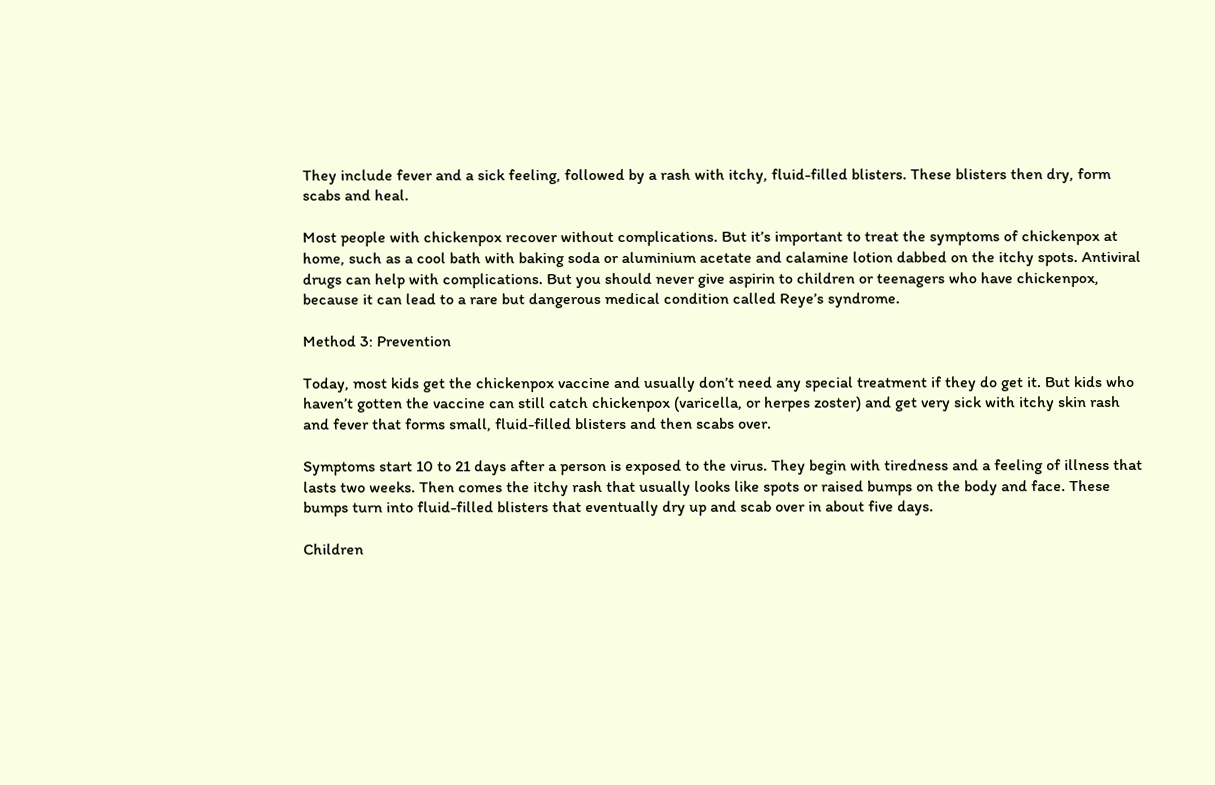They include fever and a sick feeling, followed by a rash with itchy, fluid-filled blisters. These blisters then dry, form scabs and heal.

Most people with chickenpox recover without complications. But it’s important to treat the symptoms of chickenpox at home, such as a cool bath with baking soda or aluminium acetate and calamine lotion dabbed on the itchy spots. Antiviral drugs can help with complications. But you should never give aspirin to children or teenagers who have chickenpox, because it can lead to a rare but dangerous medical condition called Reye’s syndrome.

Method 3: Prevention

Today, most kids get the chickenpox vaccine and usually don’t need any special treatment if they do get it. But kids who haven’t gotten the vaccine can still catch chickenpox (varicella, or herpes zoster) and get very sick with itchy skin rash and fever that forms small, fluid-filled blisters and then scabs over.

Symptoms start 10 to 21 days after a person is exposed to the virus. They begin with tiredness and a feeling of illness that lasts two weeks. Then comes the itchy rash that usually looks like spots or raised bumps on the body and face. These bumps turn into fluid-filled blisters that eventually dry up and scab over in about five days.

Children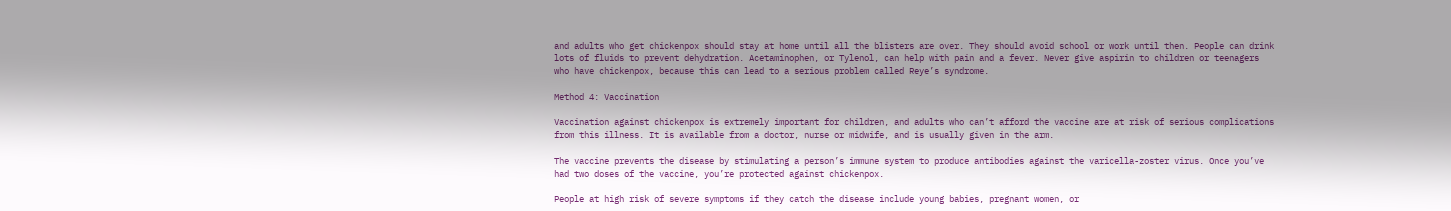and adults who get chickenpox should stay at home until all the blisters are over. They should avoid school or work until then. People can drink lots of fluids to prevent dehydration. Acetaminophen, or Tylenol, can help with pain and a fever. Never give aspirin to children or teenagers who have chickenpox, because this can lead to a serious problem called Reye’s syndrome.

Method 4: Vaccination

Vaccination against chickenpox is extremely important for children, and adults who can’t afford the vaccine are at risk of serious complications from this illness. It is available from a doctor, nurse or midwife, and is usually given in the arm.

The vaccine prevents the disease by stimulating a person’s immune system to produce antibodies against the varicella-zoster virus. Once you’ve had two doses of the vaccine, you’re protected against chickenpox.

People at high risk of severe symptoms if they catch the disease include young babies, pregnant women, or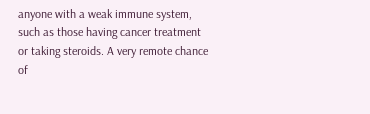anyone with a weak immune system, such as those having cancer treatment or taking steroids. A very remote chance of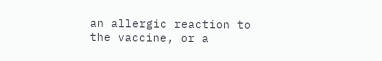an allergic reaction to the vaccine, or a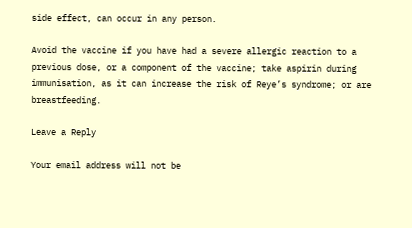side effect, can occur in any person.

Avoid the vaccine if you have had a severe allergic reaction to a previous dose, or a component of the vaccine; take aspirin during immunisation, as it can increase the risk of Reye’s syndrome; or are breastfeeding.

Leave a Reply

Your email address will not be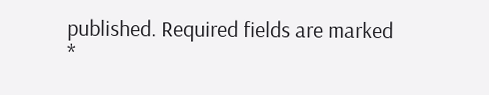published. Required fields are marked *